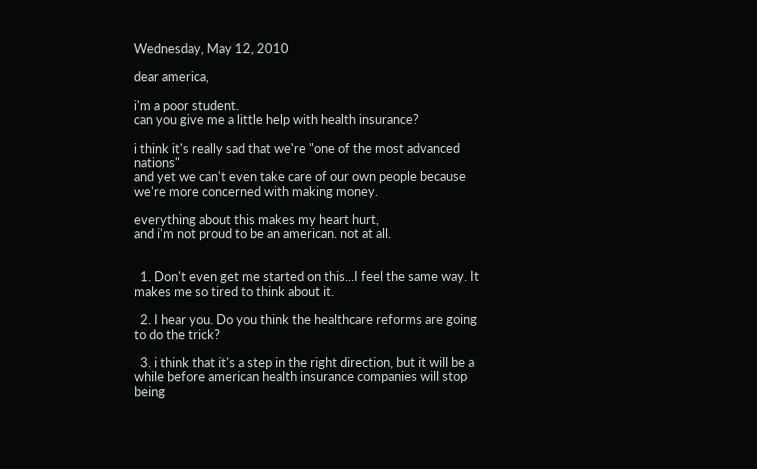Wednesday, May 12, 2010

dear america,

i'm a poor student.
can you give me a little help with health insurance?

i think it's really sad that we're "one of the most advanced nations"
and yet we can't even take care of our own people because
we're more concerned with making money.

everything about this makes my heart hurt,
and i'm not proud to be an american. not at all.


  1. Don't even get me started on this...I feel the same way. It makes me so tired to think about it.

  2. I hear you. Do you think the healthcare reforms are going to do the trick?

  3. i think that it's a step in the right direction, but it will be a while before american health insurance companies will stop being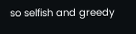so selfish and greedy